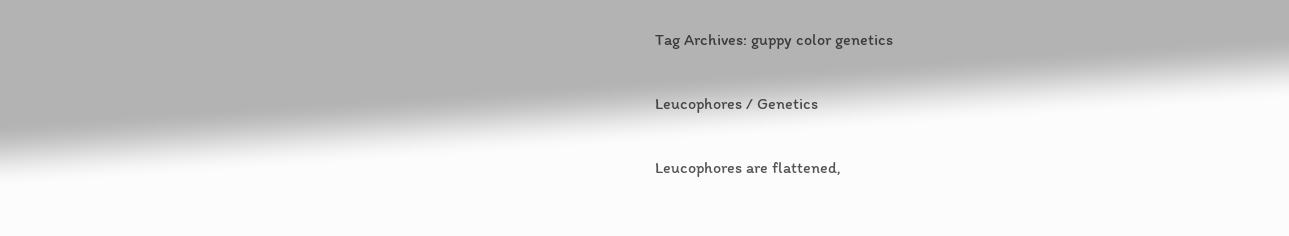Tag Archives: guppy color genetics

Leucophores / Genetics

Leucophores are flattened,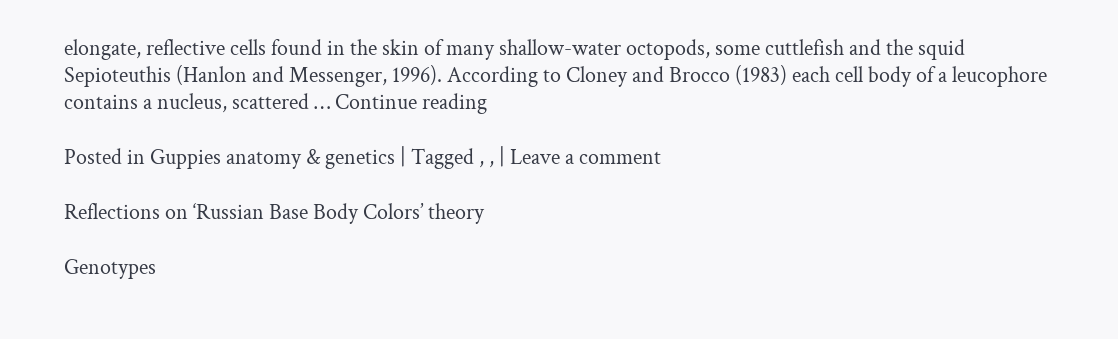elongate, reflective cells found in the skin of many shallow-water octopods, some cuttlefish and the squid Sepioteuthis (Hanlon and Messenger, 1996). According to Cloney and Brocco (1983) each cell body of a leucophore contains a nucleus, scattered … Continue reading

Posted in Guppies anatomy & genetics | Tagged , , | Leave a comment

Reflections on ‘Russian Base Body Colors’ theory

Genotypes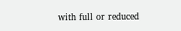with full or reduced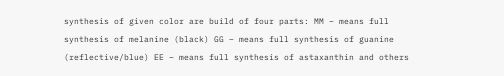synthesis of given color are build of four parts: MM – means full synthesis of melanine (black) GG – means full synthesis of guanine (reflective/blue) EE – means full synthesis of astaxanthin and others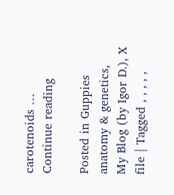carotenoids … Continue reading

Posted in Guppies anatomy & genetics, My Blog (by Igor D.), X file | Tagged , , , , ,